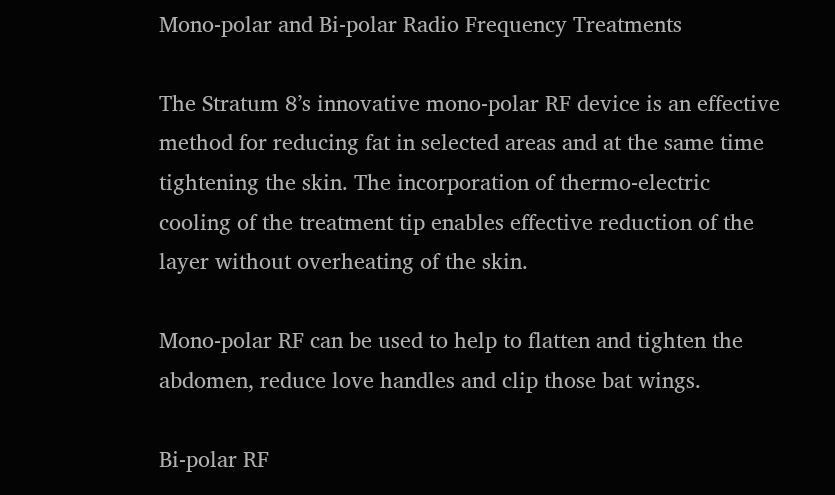Mono-polar and Bi-polar Radio Frequency Treatments

The Stratum 8’s innovative mono-polar RF device is an effective method for reducing fat in selected areas and at the same time tightening the skin. The incorporation of thermo-electric cooling of the treatment tip enables effective reduction of the layer without overheating of the skin.

Mono-polar RF can be used to help to flatten and tighten the abdomen, reduce love handles and clip those bat wings.

Bi-polar RF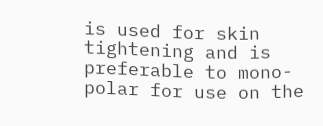is used for skin tightening and is preferable to mono-polar for use on the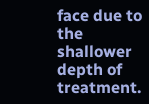face due to the shallower depth of treatment.